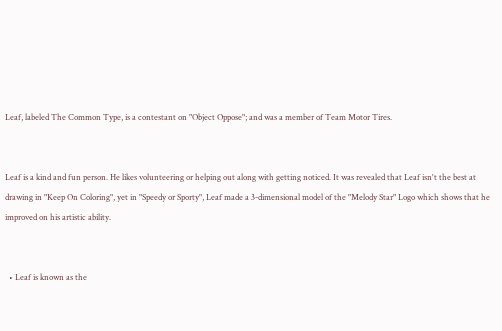Leaf, labeled The Common Type, is a contestant on "Object Oppose"; and was a member of Team Motor Tires.


Leaf is a kind and fun person. He likes volunteering or helping out along with getting noticed. It was revealed that Leaf isn't the best at drawing in "Keep On Coloring", yet in "Speedy or Sporty", Leaf made a 3-dimensional model of the "Melody Star" Logo which shows that he improved on his artistic ability.


  • Leaf is known as the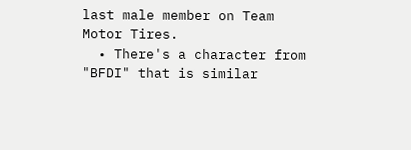last male member on Team Motor Tires.
  • There's a character from "BFDI" that is similar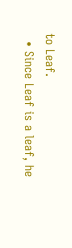to Leaf.
  • Since Leaf is a leaf, he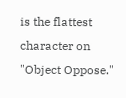is the flattest character on "Object Oppose."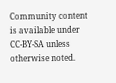Community content is available under CC-BY-SA unless otherwise noted.